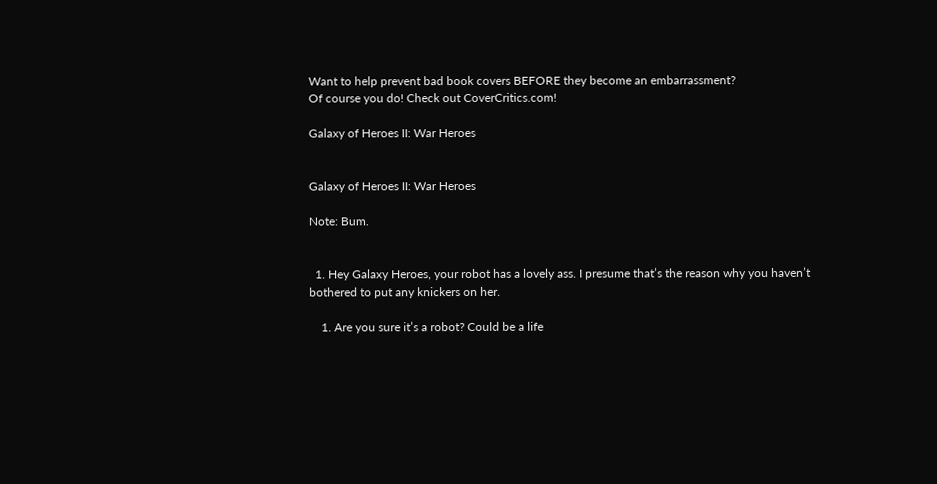Want to help prevent bad book covers BEFORE they become an embarrassment?
Of course you do! Check out CoverCritics.com!

Galaxy of Heroes II: War Heroes


Galaxy of Heroes II: War Heroes

Note: Bum.


  1. Hey Galaxy Heroes, your robot has a lovely ass. I presume that’s the reason why you haven’t bothered to put any knickers on her.

    1. Are you sure it’s a robot? Could be a life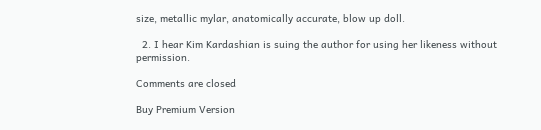size, metallic mylar, anatomically accurate, blow up doll.

  2. I hear Kim Kardashian is suing the author for using her likeness without permission.

Comments are closed

Buy Premium Version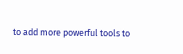to add more powerful tools to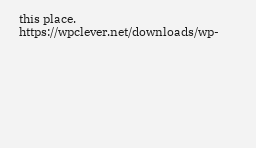this place. https://wpclever.net/downloads/wp-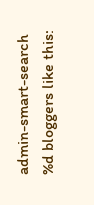admin-smart-search
%d bloggers like this: